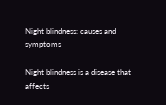Night blindness: causes and symptoms

Night blindness is a disease that affects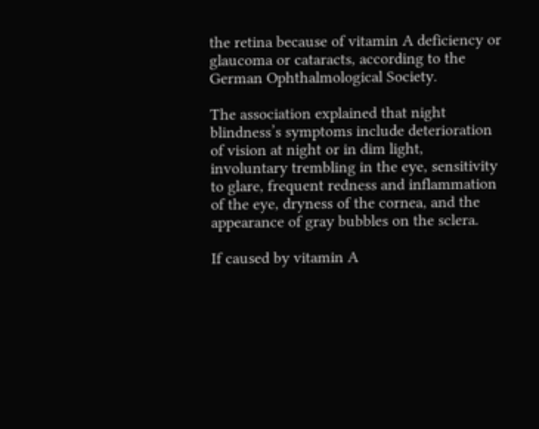the retina because of vitamin A deficiency or glaucoma or cataracts, according to the German Ophthalmological Society.

The association explained that night blindness’s symptoms include deterioration of vision at night or in dim light, involuntary trembling in the eye, sensitivity to glare, frequent redness and inflammation of the eye, dryness of the cornea, and the appearance of gray bubbles on the sclera.

If caused by vitamin A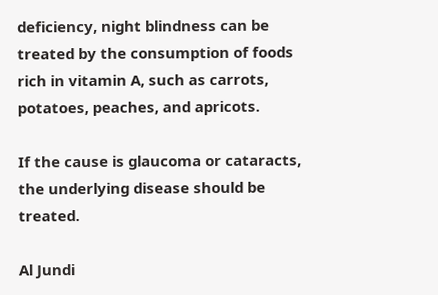deficiency, night blindness can be treated by the consumption of foods rich in vitamin A, such as carrots, potatoes, peaches, and apricots.

If the cause is glaucoma or cataracts, the underlying disease should be treated.

Al Jundi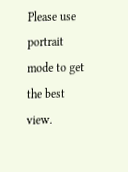Please use portrait mode to get the best view.